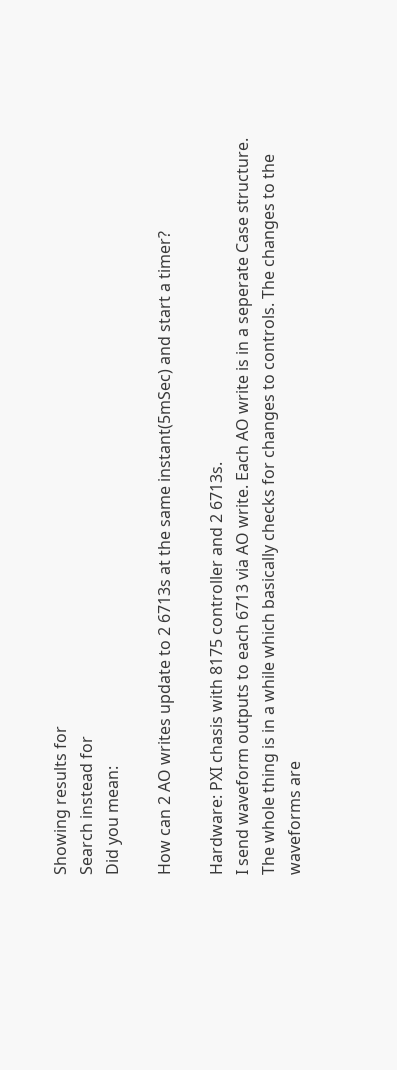Showing results for
Search instead for
Did you mean:

How can 2 AO writes update to 2 6713s at the same instant(5mSec) and start a timer?

Hardware: PXI chasis with 8175 controller and 2 6713s.
I send waveform outputs to each 6713 via AO write. Each AO write is in a seperate Case structure. The whole thing is in a while which basically checks for changes to controls. The changes to the waveforms are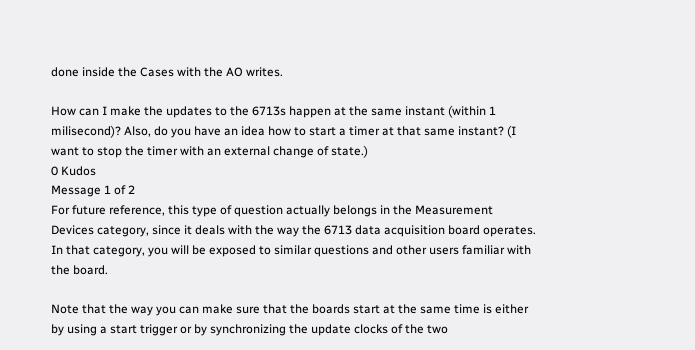done inside the Cases with the AO writes.

How can I make the updates to the 6713s happen at the same instant (within 1 milisecond)? Also, do you have an idea how to start a timer at that same instant? (I want to stop the timer with an external change of state.)
0 Kudos
Message 1 of 2
For future reference, this type of question actually belongs in the Measurement Devices category, since it deals with the way the 6713 data acquisition board operates. In that category, you will be exposed to similar questions and other users familiar with the board.

Note that the way you can make sure that the boards start at the same time is either by using a start trigger or by synchronizing the update clocks of the two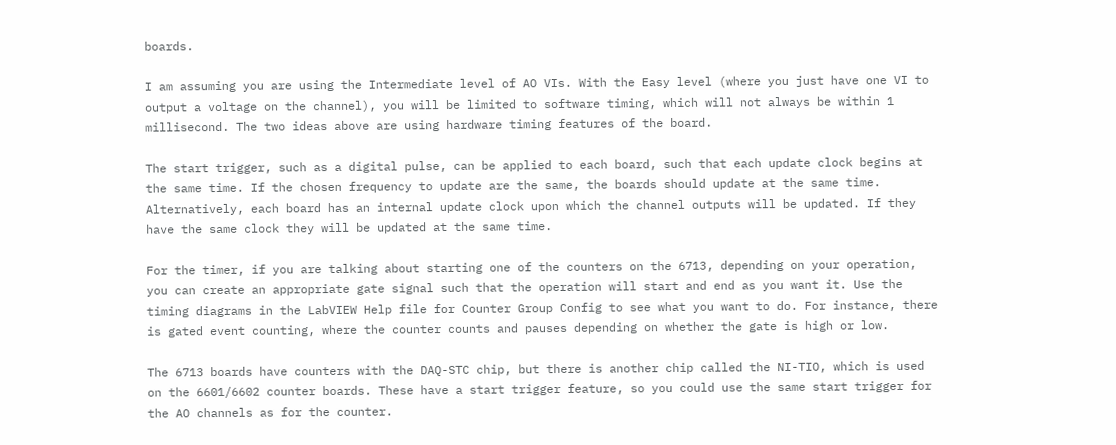boards.

I am assuming you are using the Intermediate level of AO VIs. With the Easy level (where you just have one VI to output a voltage on the channel), you will be limited to software timing, which will not always be within 1 millisecond. The two ideas above are using hardware timing features of the board.

The start trigger, such as a digital pulse, can be applied to each board, such that each update clock begins at the same time. If the chosen frequency to update are the same, the boards should update at the same time. Alternatively, each board has an internal update clock upon which the channel outputs will be updated. If they have the same clock they will be updated at the same time.

For the timer, if you are talking about starting one of the counters on the 6713, depending on your operation, you can create an appropriate gate signal such that the operation will start and end as you want it. Use the timing diagrams in the LabVIEW Help file for Counter Group Config to see what you want to do. For instance, there is gated event counting, where the counter counts and pauses depending on whether the gate is high or low.

The 6713 boards have counters with the DAQ-STC chip, but there is another chip called the NI-TIO, which is used on the 6601/6602 counter boards. These have a start trigger feature, so you could use the same start trigger for the AO channels as for the counter.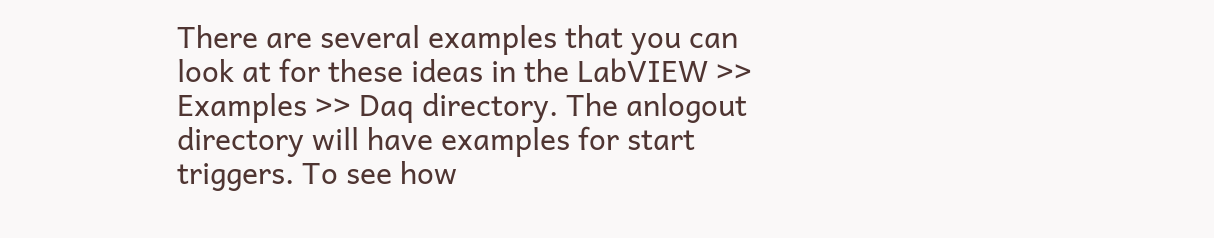There are several examples that you can look at for these ideas in the LabVIEW >> Examples >> Daq directory. The anlogout directory will have examples for start triggers. To see how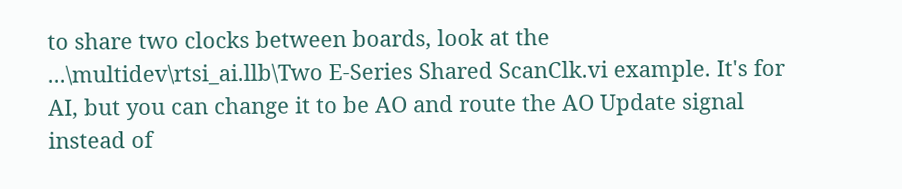to share two clocks between boards, look at the ...\multidev\rtsi_ai.llb\Two E-Series Shared ScanClk.vi example. It's for AI, but you can change it to be AO and route the AO Update signal instead of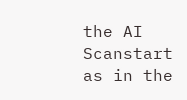the AI Scanstart as in the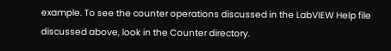example. To see the counter operations discussed in the LabVIEW Help file discussed above, look in the Counter directory.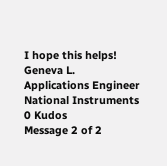I hope this helps!
Geneva L.
Applications Engineer
National Instruments
0 Kudos
Message 2 of 2